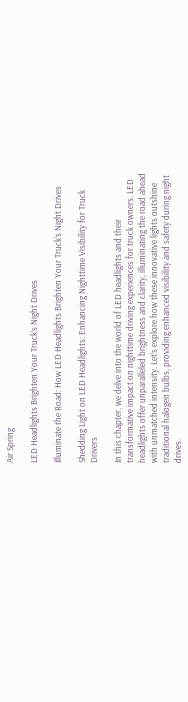Air Spring

LED Headlights Brighten Your Truck’s Night Drives

Illuminate the Road: How LED Headlights Brighten Your Truck’s Night Drives

Shedding Light on LED Headlights: Enhancing Nighttime Visibility for Truck Drivers

In this chapter, we delve into the world of LED headlights and their transformative impact on nighttime driving experiences for truck owners. LED headlights offer unparalleled brightness and clarity, illuminating the road ahead with unmatched intensity. Let’s explore how these innovative lights outshine traditional halogen bulbs, providing enhanced visibility and safety during night drives.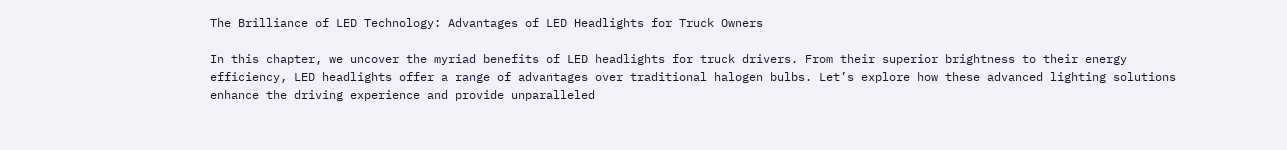The Brilliance of LED Technology: Advantages of LED Headlights for Truck Owners

In this chapter, we uncover the myriad benefits of LED headlights for truck drivers. From their superior brightness to their energy efficiency, LED headlights offer a range of advantages over traditional halogen bulbs. Let’s explore how these advanced lighting solutions enhance the driving experience and provide unparalleled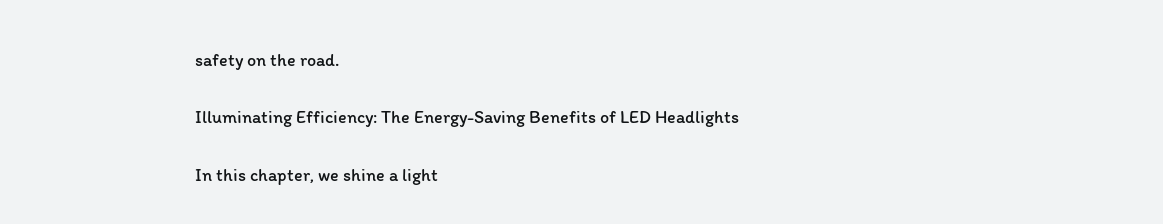safety on the road.

Illuminating Efficiency: The Energy-Saving Benefits of LED Headlights

In this chapter, we shine a light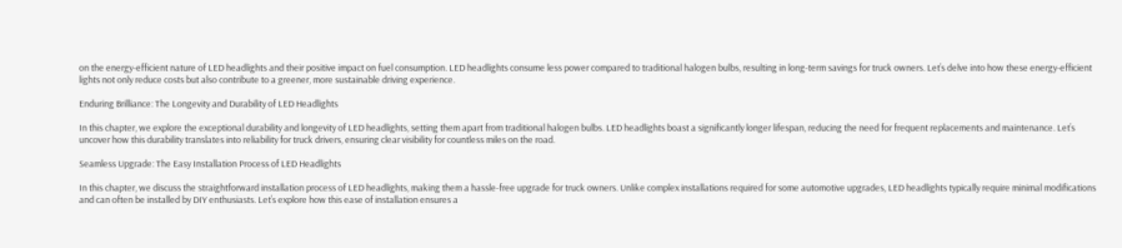on the energy-efficient nature of LED headlights and their positive impact on fuel consumption. LED headlights consume less power compared to traditional halogen bulbs, resulting in long-term savings for truck owners. Let’s delve into how these energy-efficient lights not only reduce costs but also contribute to a greener, more sustainable driving experience.

Enduring Brilliance: The Longevity and Durability of LED Headlights

In this chapter, we explore the exceptional durability and longevity of LED headlights, setting them apart from traditional halogen bulbs. LED headlights boast a significantly longer lifespan, reducing the need for frequent replacements and maintenance. Let’s uncover how this durability translates into reliability for truck drivers, ensuring clear visibility for countless miles on the road.

Seamless Upgrade: The Easy Installation Process of LED Headlights

In this chapter, we discuss the straightforward installation process of LED headlights, making them a hassle-free upgrade for truck owners. Unlike complex installations required for some automotive upgrades, LED headlights typically require minimal modifications and can often be installed by DIY enthusiasts. Let’s explore how this ease of installation ensures a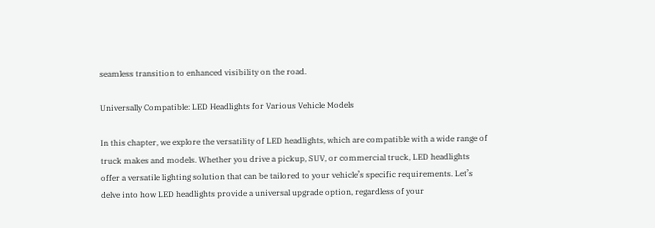seamless transition to enhanced visibility on the road.

Universally Compatible: LED Headlights for Various Vehicle Models

In this chapter, we explore the versatility of LED headlights, which are compatible with a wide range of truck makes and models. Whether you drive a pickup, SUV, or commercial truck, LED headlights offer a versatile lighting solution that can be tailored to your vehicle’s specific requirements. Let’s delve into how LED headlights provide a universal upgrade option, regardless of your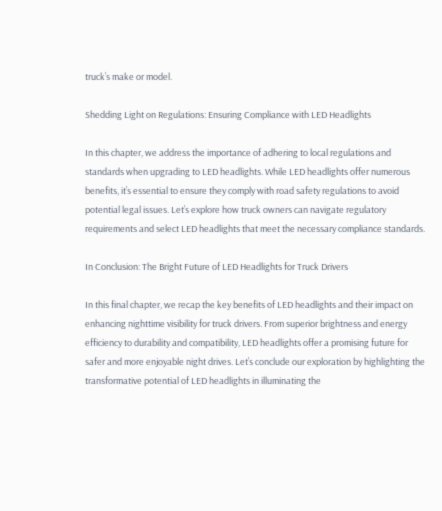truck’s make or model.

Shedding Light on Regulations: Ensuring Compliance with LED Headlights

In this chapter, we address the importance of adhering to local regulations and standards when upgrading to LED headlights. While LED headlights offer numerous benefits, it’s essential to ensure they comply with road safety regulations to avoid potential legal issues. Let’s explore how truck owners can navigate regulatory requirements and select LED headlights that meet the necessary compliance standards.

In Conclusion: The Bright Future of LED Headlights for Truck Drivers

In this final chapter, we recap the key benefits of LED headlights and their impact on enhancing nighttime visibility for truck drivers. From superior brightness and energy efficiency to durability and compatibility, LED headlights offer a promising future for safer and more enjoyable night drives. Let’s conclude our exploration by highlighting the transformative potential of LED headlights in illuminating the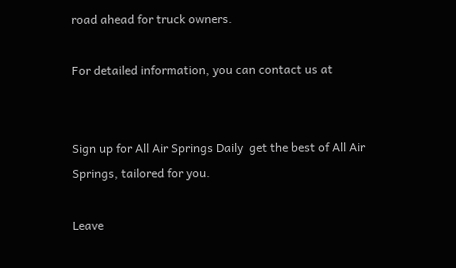road ahead for truck owners.

For detailed information, you can contact us at


Sign up for All Air Springs Daily  get the best of All Air Springs, tailored for you.

Leave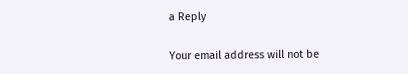a Reply

Your email address will not be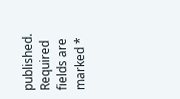published. Required fields are marked *